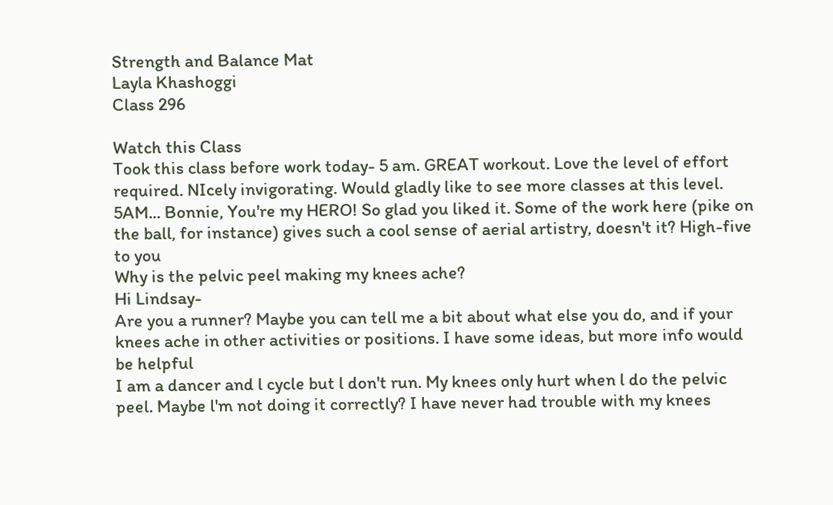Strength and Balance Mat
Layla Khashoggi
Class 296

Watch this Class
Took this class before work today- 5 am. GREAT workout. Love the level of effort required. NIcely invigorating. Would gladly like to see more classes at this level.
5AM... Bonnie, You're my HERO! So glad you liked it. Some of the work here (pike on the ball, for instance) gives such a cool sense of aerial artistry, doesn't it? High-five to you
Why is the pelvic peel making my knees ache?
Hi Lindsay-
Are you a runner? Maybe you can tell me a bit about what else you do, and if your knees ache in other activities or positions. I have some ideas, but more info would be helpful
I am a dancer and l cycle but l don't run. My knees only hurt when l do the pelvic peel. Maybe l'm not doing it correctly? I have never had trouble with my knees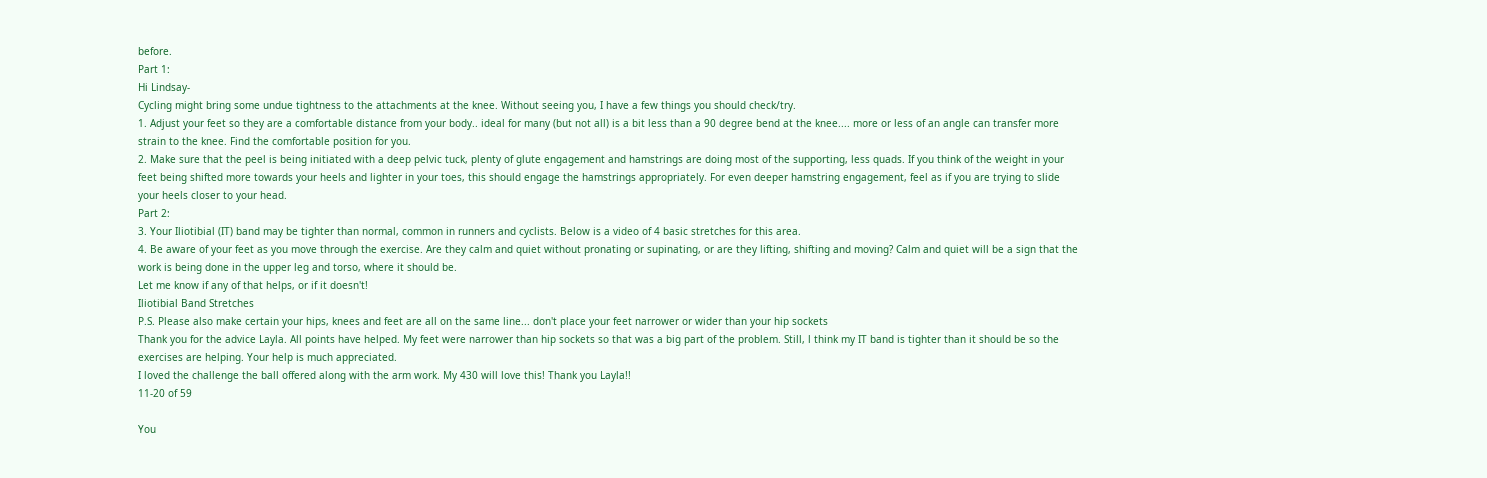before.
Part 1:
Hi Lindsay-
Cycling might bring some undue tightness to the attachments at the knee. Without seeing you, I have a few things you should check/try.
1. Adjust your feet so they are a comfortable distance from your body.. ideal for many (but not all) is a bit less than a 90 degree bend at the knee.... more or less of an angle can transfer more strain to the knee. Find the comfortable position for you.
2. Make sure that the peel is being initiated with a deep pelvic tuck, plenty of glute engagement and hamstrings are doing most of the supporting, less quads. If you think of the weight in your feet being shifted more towards your heels and lighter in your toes, this should engage the hamstrings appropriately. For even deeper hamstring engagement, feel as if you are trying to slide your heels closer to your head.
Part 2:
3. Your Iliotibial (IT) band may be tighter than normal, common in runners and cyclists. Below is a video of 4 basic stretches for this area.
4. Be aware of your feet as you move through the exercise. Are they calm and quiet without pronating or supinating, or are they lifting, shifting and moving? Calm and quiet will be a sign that the work is being done in the upper leg and torso, where it should be.
Let me know if any of that helps, or if it doesn't!
Iliotibial Band Stretches
P.S. Please also make certain your hips, knees and feet are all on the same line... don't place your feet narrower or wider than your hip sockets
Thank you for the advice Layla. All points have helped. My feet were narrower than hip sockets so that was a big part of the problem. Still, l think my IT band is tighter than it should be so the exercises are helping. Your help is much appreciated.
I loved the challenge the ball offered along with the arm work. My 430 will love this! Thank you Layla!!
11-20 of 59

You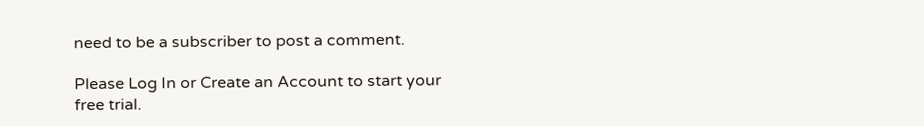need to be a subscriber to post a comment.

Please Log In or Create an Account to start your free trial.